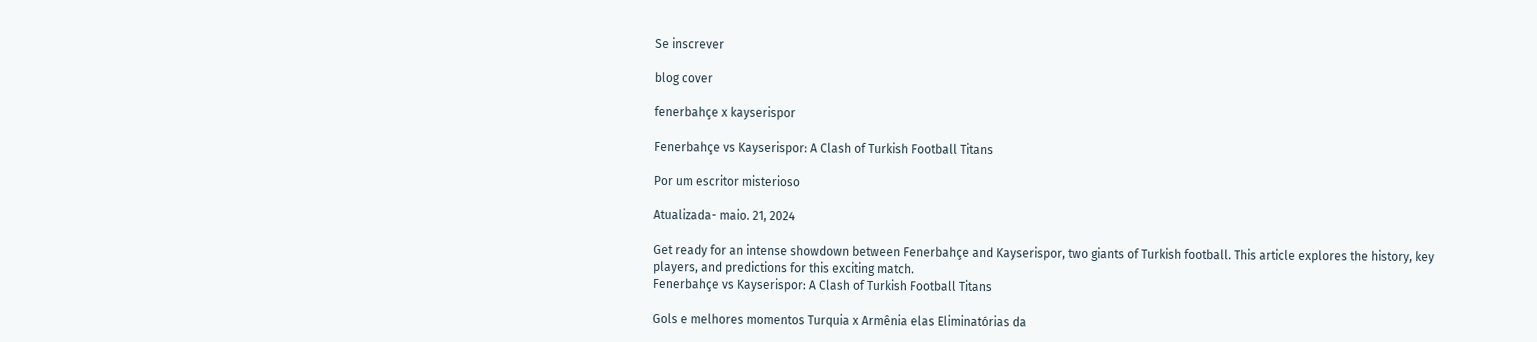Se inscrever

blog cover

fenerbahçe x kayserispor

Fenerbahçe vs Kayserispor: A Clash of Turkish Football Titans

Por um escritor misterioso

Atualizada- maio. 21, 2024

Get ready for an intense showdown between Fenerbahçe and Kayserispor, two giants of Turkish football. This article explores the history, key players, and predictions for this exciting match.
Fenerbahçe vs Kayserispor: A Clash of Turkish Football Titans

Gols e melhores momentos Turquia x Armênia elas Eliminatórias da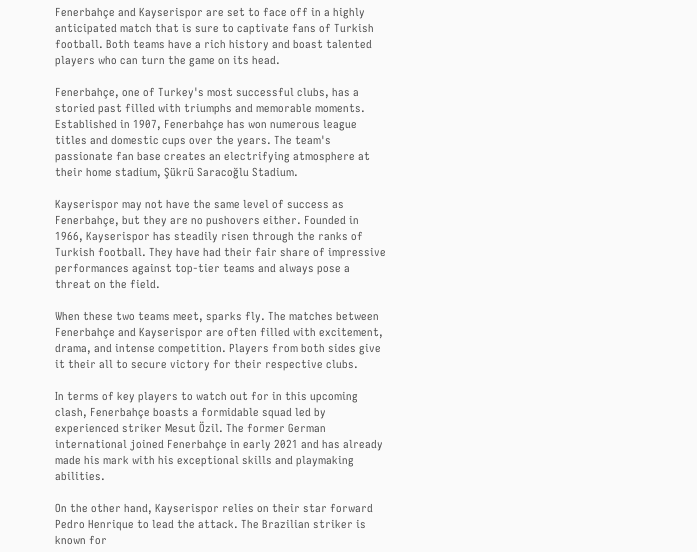Fenerbahçe and Kayserispor are set to face off in a highly anticipated match that is sure to captivate fans of Turkish football. Both teams have a rich history and boast talented players who can turn the game on its head.

Fenerbahçe, one of Turkey's most successful clubs, has a storied past filled with triumphs and memorable moments. Established in 1907, Fenerbahçe has won numerous league titles and domestic cups over the years. The team's passionate fan base creates an electrifying atmosphere at their home stadium, Şükrü Saracoğlu Stadium.

Kayserispor may not have the same level of success as Fenerbahçe, but they are no pushovers either. Founded in 1966, Kayserispor has steadily risen through the ranks of Turkish football. They have had their fair share of impressive performances against top-tier teams and always pose a threat on the field.

When these two teams meet, sparks fly. The matches between Fenerbahçe and Kayserispor are often filled with excitement, drama, and intense competition. Players from both sides give it their all to secure victory for their respective clubs.

In terms of key players to watch out for in this upcoming clash, Fenerbahçe boasts a formidable squad led by experienced striker Mesut Özil. The former German international joined Fenerbahçe in early 2021 and has already made his mark with his exceptional skills and playmaking abilities.

On the other hand, Kayserispor relies on their star forward Pedro Henrique to lead the attack. The Brazilian striker is known for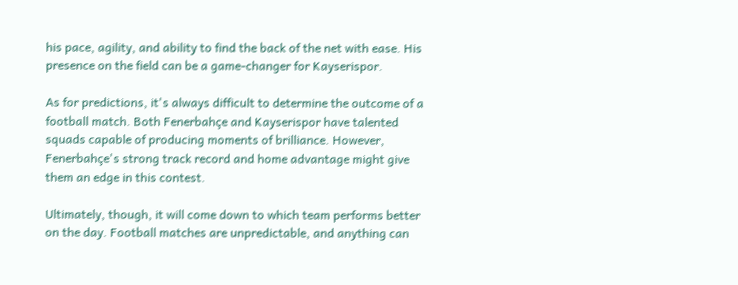his pace, agility, and ability to find the back of the net with ease. His presence on the field can be a game-changer for Kayserispor.

As for predictions, it's always difficult to determine the outcome of a football match. Both Fenerbahçe and Kayserispor have talented squads capable of producing moments of brilliance. However, Fenerbahçe's strong track record and home advantage might give them an edge in this contest.

Ultimately, though, it will come down to which team performs better on the day. Football matches are unpredictable, and anything can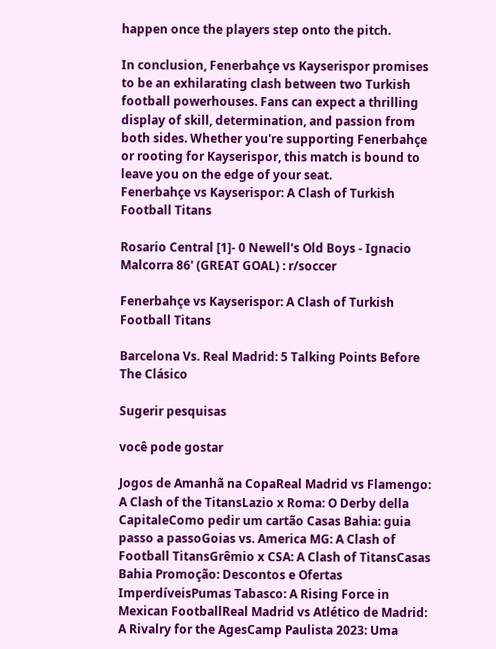happen once the players step onto the pitch.

In conclusion, Fenerbahçe vs Kayserispor promises to be an exhilarating clash between two Turkish football powerhouses. Fans can expect a thrilling display of skill, determination, and passion from both sides. Whether you're supporting Fenerbahçe or rooting for Kayserispor, this match is bound to leave you on the edge of your seat.
Fenerbahçe vs Kayserispor: A Clash of Turkish Football Titans

Rosario Central [1]- 0 Newell's Old Boys - Ignacio Malcorra 86' (GREAT GOAL) : r/soccer

Fenerbahçe vs Kayserispor: A Clash of Turkish Football Titans

Barcelona Vs. Real Madrid: 5 Talking Points Before The Clásico

Sugerir pesquisas

você pode gostar

Jogos de Amanhã na CopaReal Madrid vs Flamengo: A Clash of the TitansLazio x Roma: O Derby della CapitaleComo pedir um cartão Casas Bahia: guia passo a passoGoias vs. America MG: A Clash of Football TitansGrêmio x CSA: A Clash of TitansCasas Bahia Promoção: Descontos e Ofertas ImperdíveisPumas Tabasco: A Rising Force in Mexican FootballReal Madrid vs Atlético de Madrid: A Rivalry for the AgesCamp Paulista 2023: Uma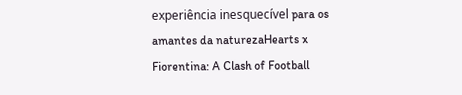experiência inesquecível para os amantes da naturezaHearts x Fiorentina: A Clash of Football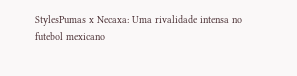StylesPumas x Necaxa: Uma rivalidade intensa no futebol mexicano